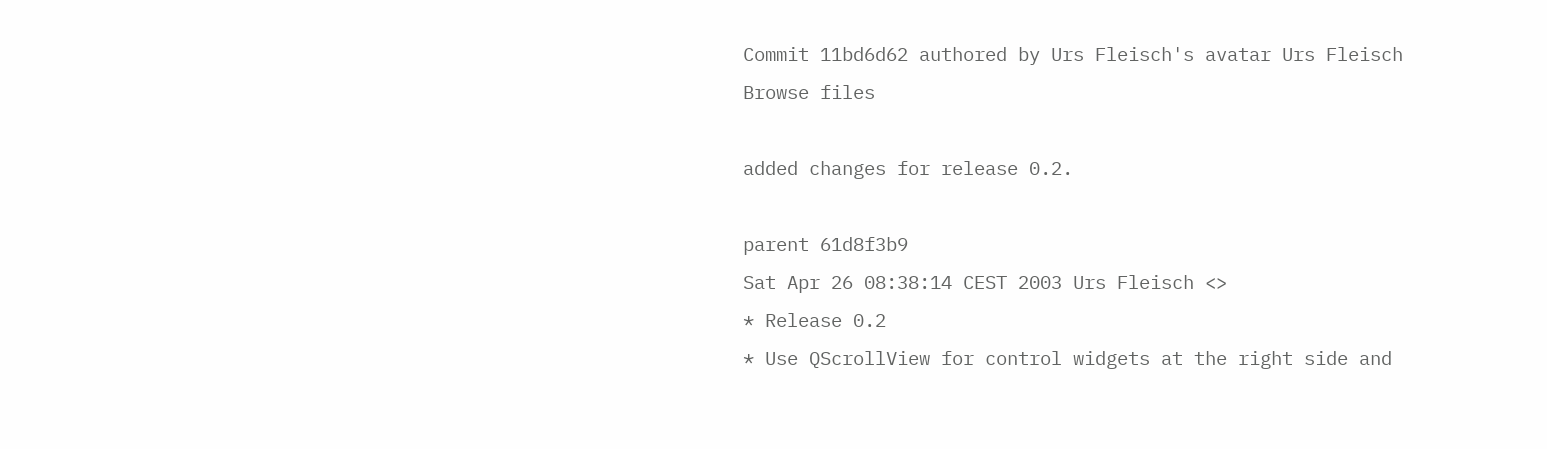Commit 11bd6d62 authored by Urs Fleisch's avatar Urs Fleisch
Browse files

added changes for release 0.2.

parent 61d8f3b9
Sat Apr 26 08:38:14 CEST 2003 Urs Fleisch <>
* Release 0.2
* Use QScrollView for control widgets at the right side and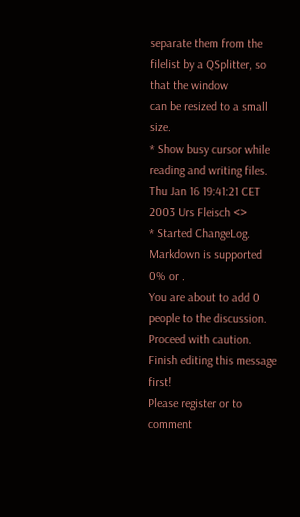separate them from the filelist by a QSplitter, so that the window
can be resized to a small size.
* Show busy cursor while reading and writing files.
Thu Jan 16 19:41:21 CET 2003 Urs Fleisch <>
* Started ChangeLog.
Markdown is supported
0% or .
You are about to add 0 people to the discussion. Proceed with caution.
Finish editing this message first!
Please register or to comment